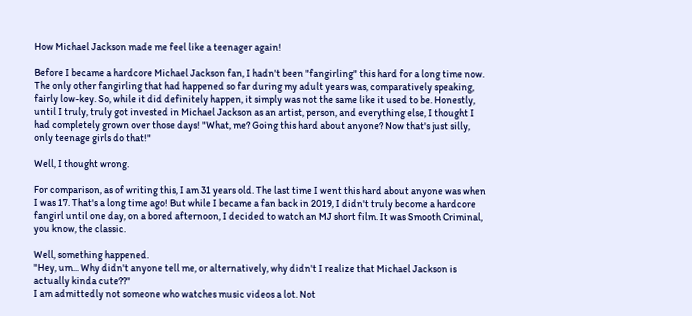How Michael Jackson made me feel like a teenager again!

Before I became a hardcore Michael Jackson fan, I hadn't been "fangirling" this hard for a long time now. The only other fangirling that had happened so far during my adult years was, comparatively speaking, fairly low-key. So, while it did definitely happen, it simply was not the same like it used to be. Honestly, until I truly, truly got invested in Michael Jackson as an artist, person, and everything else, I thought I had completely grown over those days! "What, me? Going this hard about anyone? Now that's just silly, only teenage girls do that!"

Well, I thought wrong.

For comparison, as of writing this, I am 31 years old. The last time I went this hard about anyone was when I was 17. That's a long time ago! But while I became a fan back in 2019, I didn't truly become a hardcore fangirl until one day, on a bored afternoon, I decided to watch an MJ short film. It was Smooth Criminal, you know, the classic.

Well, something happened.
"Hey, um... Why didn't anyone tell me, or alternatively, why didn't I realize that Michael Jackson is actually kinda cute??"
I am admittedly not someone who watches music videos a lot. Not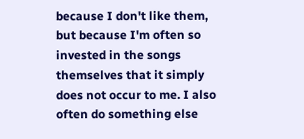because I don't like them, but because I'm often so invested in the songs themselves that it simply does not occur to me. I also often do something else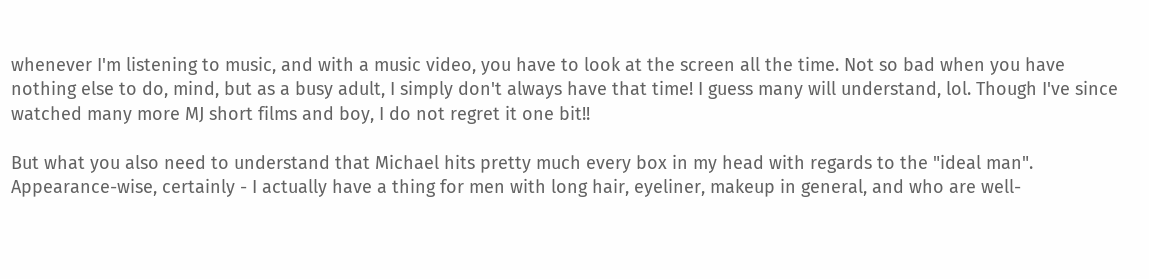whenever I'm listening to music, and with a music video, you have to look at the screen all the time. Not so bad when you have nothing else to do, mind, but as a busy adult, I simply don't always have that time! I guess many will understand, lol. Though I've since watched many more MJ short films and boy, I do not regret it one bit!!

But what you also need to understand that Michael hits pretty much every box in my head with regards to the "ideal man". Appearance-wise, certainly - I actually have a thing for men with long hair, eyeliner, makeup in general, and who are well-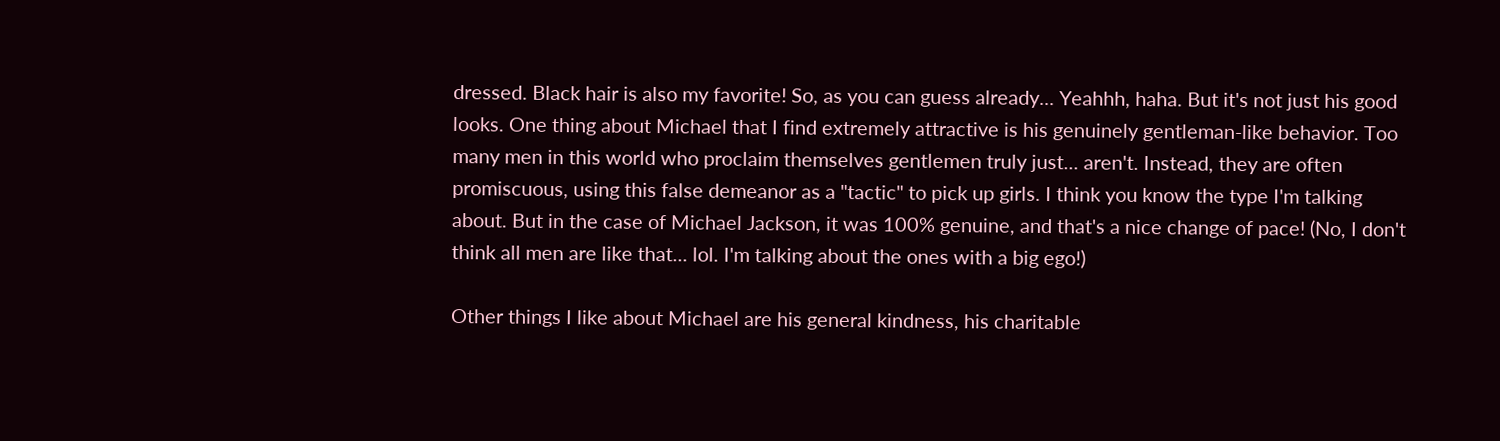dressed. Black hair is also my favorite! So, as you can guess already... Yeahhh, haha. But it's not just his good looks. One thing about Michael that I find extremely attractive is his genuinely gentleman-like behavior. Too many men in this world who proclaim themselves gentlemen truly just... aren't. Instead, they are often promiscuous, using this false demeanor as a "tactic" to pick up girls. I think you know the type I'm talking about. But in the case of Michael Jackson, it was 100% genuine, and that's a nice change of pace! (No, I don't think all men are like that... lol. I'm talking about the ones with a big ego!)

Other things I like about Michael are his general kindness, his charitable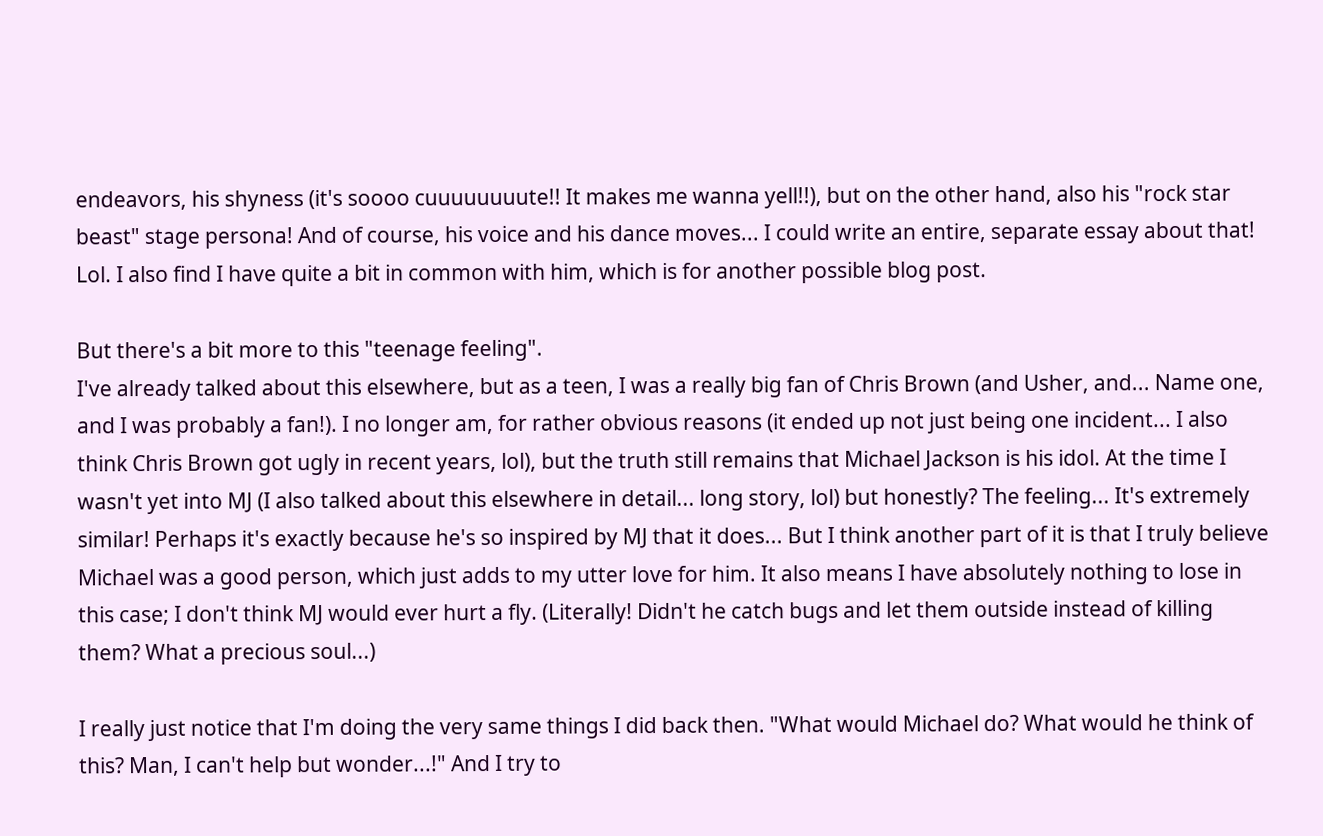endeavors, his shyness (it's soooo cuuuuuuuute!! It makes me wanna yell!!), but on the other hand, also his "rock star beast" stage persona! And of course, his voice and his dance moves... I could write an entire, separate essay about that! Lol. I also find I have quite a bit in common with him, which is for another possible blog post.

But there's a bit more to this "teenage feeling".
I've already talked about this elsewhere, but as a teen, I was a really big fan of Chris Brown (and Usher, and... Name one, and I was probably a fan!). I no longer am, for rather obvious reasons (it ended up not just being one incident... I also think Chris Brown got ugly in recent years, lol), but the truth still remains that Michael Jackson is his idol. At the time I wasn't yet into MJ (I also talked about this elsewhere in detail... long story, lol) but honestly? The feeling... It's extremely similar! Perhaps it's exactly because he's so inspired by MJ that it does... But I think another part of it is that I truly believe Michael was a good person, which just adds to my utter love for him. It also means I have absolutely nothing to lose in this case; I don't think MJ would ever hurt a fly. (Literally! Didn't he catch bugs and let them outside instead of killing them? What a precious soul...)

I really just notice that I'm doing the very same things I did back then. "What would Michael do? What would he think of this? Man, I can't help but wonder...!" And I try to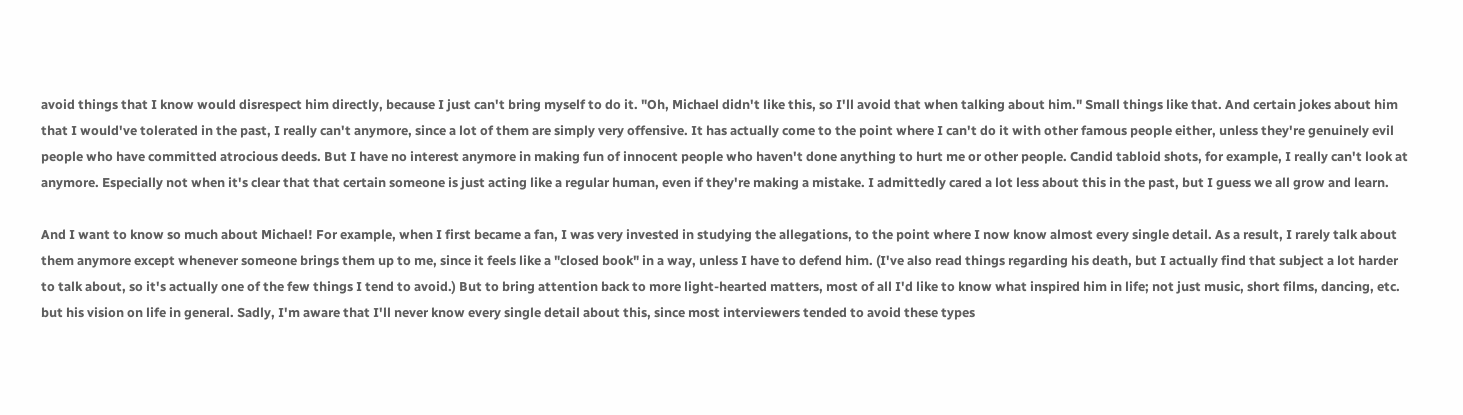avoid things that I know would disrespect him directly, because I just can't bring myself to do it. "Oh, Michael didn't like this, so I'll avoid that when talking about him." Small things like that. And certain jokes about him that I would've tolerated in the past, I really can't anymore, since a lot of them are simply very offensive. It has actually come to the point where I can't do it with other famous people either, unless they're genuinely evil people who have committed atrocious deeds. But I have no interest anymore in making fun of innocent people who haven't done anything to hurt me or other people. Candid tabloid shots, for example, I really can't look at anymore. Especially not when it's clear that that certain someone is just acting like a regular human, even if they're making a mistake. I admittedly cared a lot less about this in the past, but I guess we all grow and learn.

And I want to know so much about Michael! For example, when I first became a fan, I was very invested in studying the allegations, to the point where I now know almost every single detail. As a result, I rarely talk about them anymore except whenever someone brings them up to me, since it feels like a "closed book" in a way, unless I have to defend him. (I've also read things regarding his death, but I actually find that subject a lot harder to talk about, so it's actually one of the few things I tend to avoid.) But to bring attention back to more light-hearted matters, most of all I'd like to know what inspired him in life; not just music, short films, dancing, etc. but his vision on life in general. Sadly, I'm aware that I'll never know every single detail about this, since most interviewers tended to avoid these types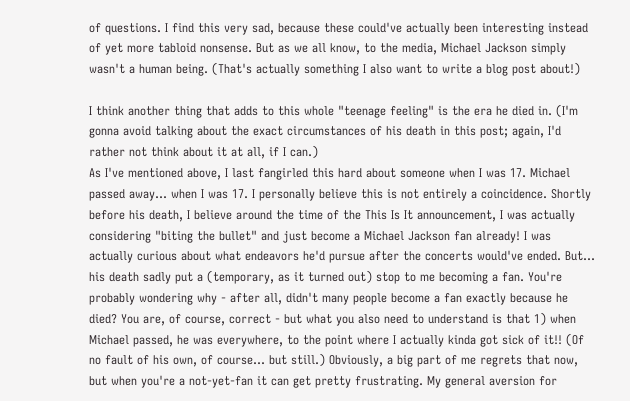of questions. I find this very sad, because these could've actually been interesting instead of yet more tabloid nonsense. But as we all know, to the media, Michael Jackson simply wasn't a human being. (That's actually something I also want to write a blog post about!)

I think another thing that adds to this whole "teenage feeling" is the era he died in. (I'm gonna avoid talking about the exact circumstances of his death in this post; again, I'd rather not think about it at all, if I can.)
As I've mentioned above, I last fangirled this hard about someone when I was 17. Michael passed away... when I was 17. I personally believe this is not entirely a coincidence. Shortly before his death, I believe around the time of the This Is It announcement, I was actually considering "biting the bullet" and just become a Michael Jackson fan already! I was actually curious about what endeavors he'd pursue after the concerts would've ended. But... his death sadly put a (temporary, as it turned out) stop to me becoming a fan. You're probably wondering why - after all, didn't many people become a fan exactly because he died? You are, of course, correct - but what you also need to understand is that 1) when Michael passed, he was everywhere, to the point where I actually kinda got sick of it!! (Of no fault of his own, of course... but still.) Obviously, a big part of me regrets that now, but when you're a not-yet-fan it can get pretty frustrating. My general aversion for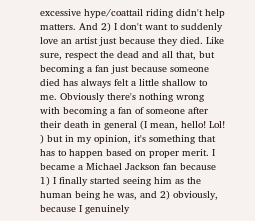excessive hype/coattail riding didn't help matters. And 2) I don't want to suddenly love an artist just because they died. Like sure, respect the dead and all that, but becoming a fan just because someone died has always felt a little shallow to me. Obviously there's nothing wrong with becoming a fan of someone after their death in general (I mean, hello! Lol! ) but in my opinion, it's something that has to happen based on proper merit. I became a Michael Jackson fan because 1) I finally started seeing him as the human being he was, and 2) obviously, because I genuinely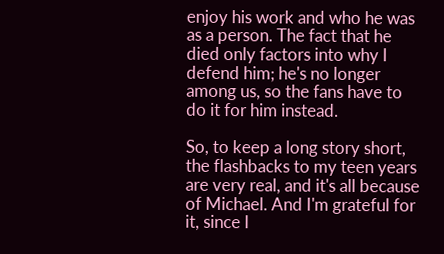enjoy his work and who he was as a person. The fact that he died only factors into why I defend him; he's no longer among us, so the fans have to do it for him instead.

So, to keep a long story short, the flashbacks to my teen years are very real, and it's all because of Michael. And I'm grateful for it, since I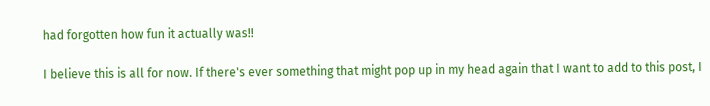had forgotten how fun it actually was!!

I believe this is all for now. If there's ever something that might pop up in my head again that I want to add to this post, I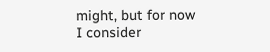might, but for now I consider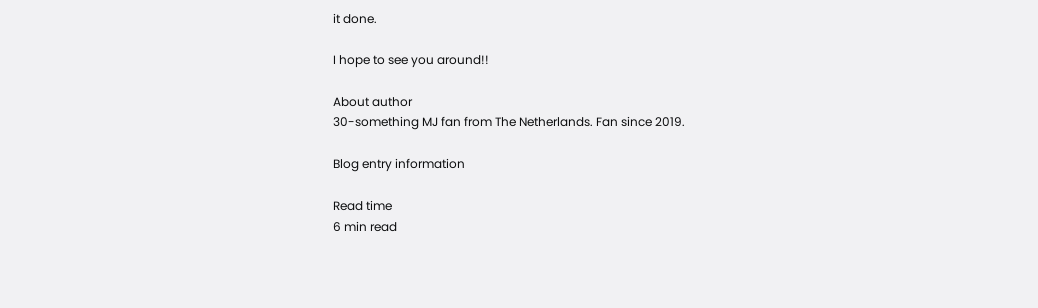it done.

I hope to see you around!!

About author
30-something MJ fan from The Netherlands. Fan since 2019.

Blog entry information

Read time
6 min read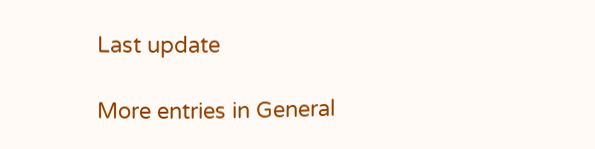Last update

More entries in General